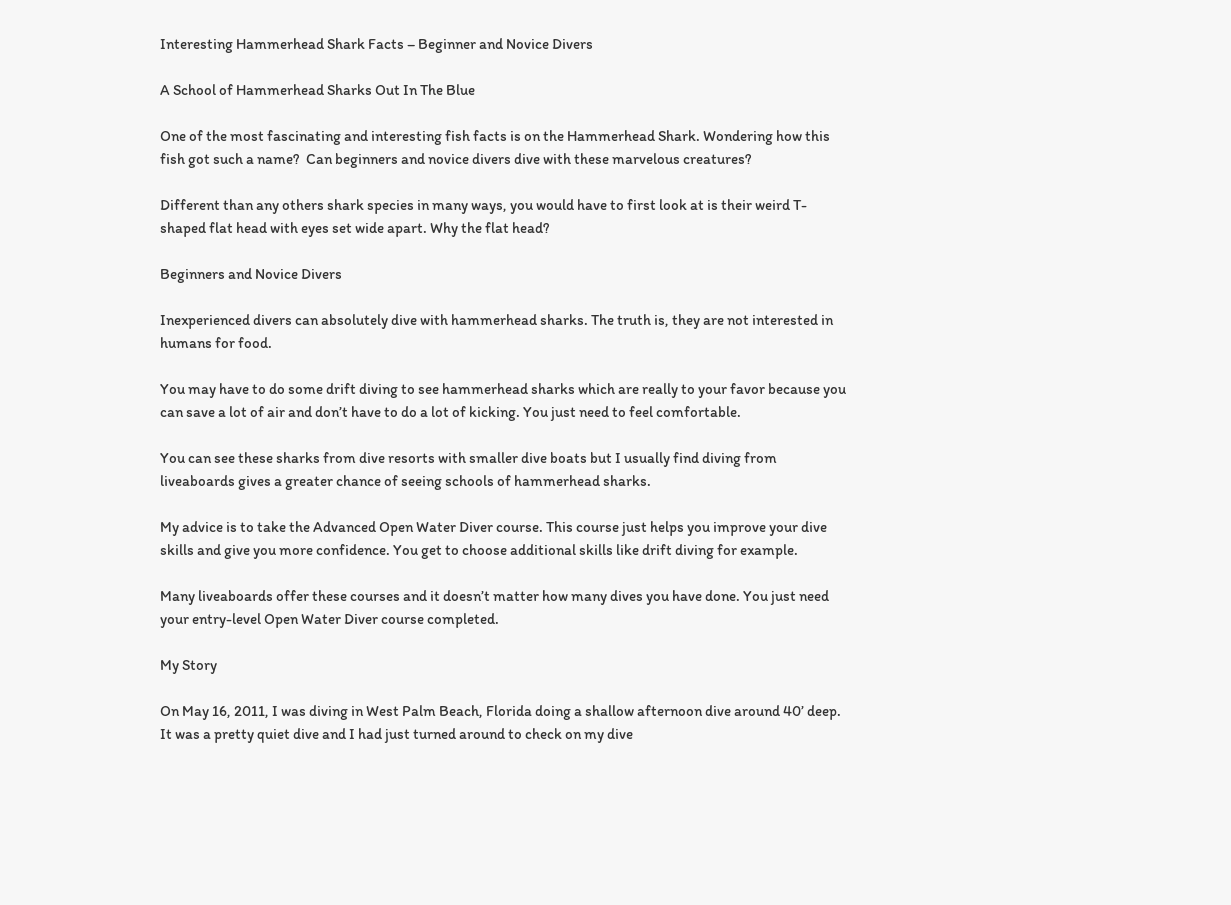Interesting Hammerhead Shark Facts – Beginner and Novice Divers

A School of Hammerhead Sharks Out In The Blue

One of the most fascinating and interesting fish facts is on the Hammerhead Shark. Wondering how this fish got such a name?  Can beginners and novice divers dive with these marvelous creatures?

Different than any others shark species in many ways, you would have to first look at is their weird T-shaped flat head with eyes set wide apart. Why the flat head?

Beginners and Novice Divers

Inexperienced divers can absolutely dive with hammerhead sharks. The truth is, they are not interested in humans for food.

You may have to do some drift diving to see hammerhead sharks which are really to your favor because you can save a lot of air and don’t have to do a lot of kicking. You just need to feel comfortable.

You can see these sharks from dive resorts with smaller dive boats but I usually find diving from liveaboards gives a greater chance of seeing schools of hammerhead sharks.

My advice is to take the Advanced Open Water Diver course. This course just helps you improve your dive skills and give you more confidence. You get to choose additional skills like drift diving for example.

Many liveaboards offer these courses and it doesn’t matter how many dives you have done. You just need your entry-level Open Water Diver course completed.

My Story

On May 16, 2011, I was diving in West Palm Beach, Florida doing a shallow afternoon dive around 40’ deep. It was a pretty quiet dive and I had just turned around to check on my dive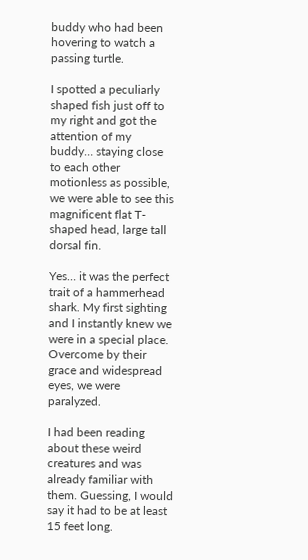buddy who had been hovering to watch a passing turtle.

I spotted a peculiarly shaped fish just off to my right and got the attention of my buddy… staying close to each other motionless as possible, we were able to see this magnificent flat T-shaped head, large tall dorsal fin.

Yes… it was the perfect trait of a hammerhead shark. My first sighting and I instantly knew we were in a special place. Overcome by their grace and widespread eyes, we were paralyzed.

I had been reading about these weird creatures and was already familiar with them. Guessing, I would say it had to be at least 15 feet long.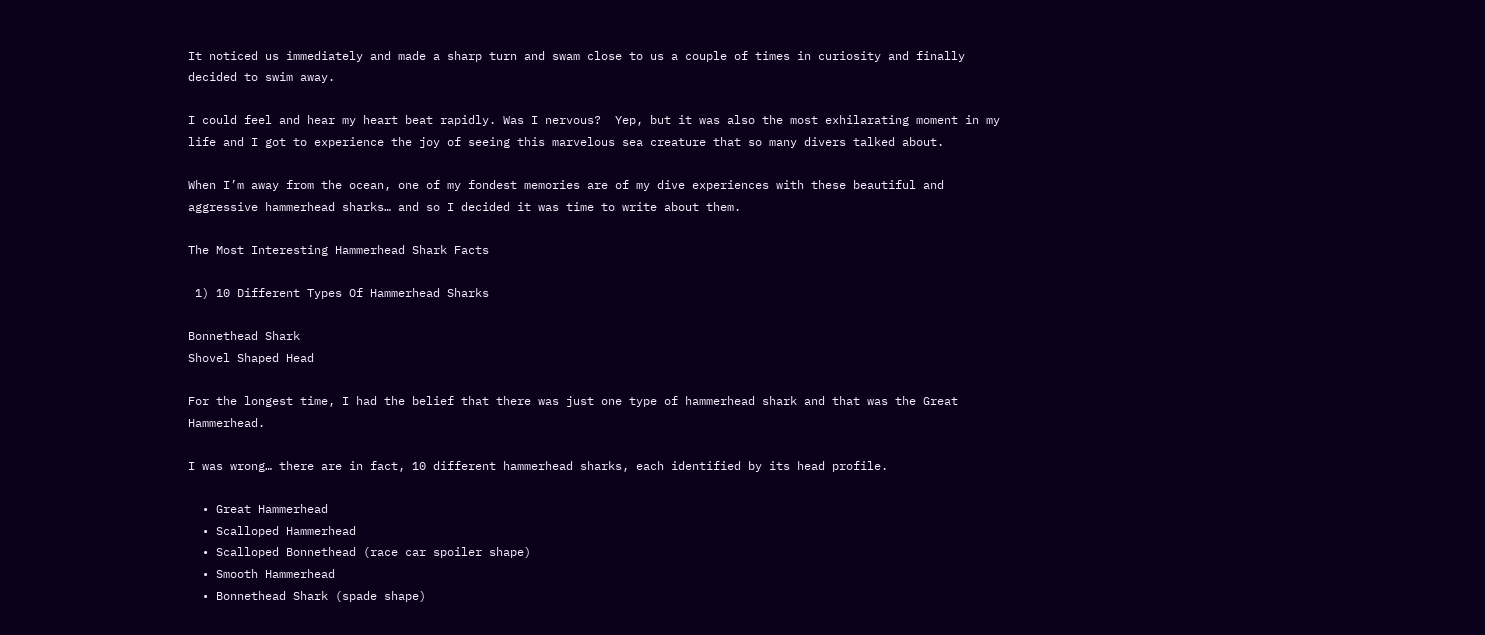It noticed us immediately and made a sharp turn and swam close to us a couple of times in curiosity and finally decided to swim away.

I could feel and hear my heart beat rapidly. Was I nervous?  Yep, but it was also the most exhilarating moment in my life and I got to experience the joy of seeing this marvelous sea creature that so many divers talked about.

When I’m away from the ocean, one of my fondest memories are of my dive experiences with these beautiful and aggressive hammerhead sharks… and so I decided it was time to write about them.

The Most Interesting Hammerhead Shark Facts

 1) 10 Different Types Of Hammerhead Sharks

Bonnethead Shark
Shovel Shaped Head

For the longest time, I had the belief that there was just one type of hammerhead shark and that was the Great Hammerhead.

I was wrong… there are in fact, 10 different hammerhead sharks, each identified by its head profile.

  • Great Hammerhead
  • Scalloped Hammerhead
  • Scalloped Bonnethead (race car spoiler shape)
  • Smooth Hammerhead
  • Bonnethead Shark (spade shape)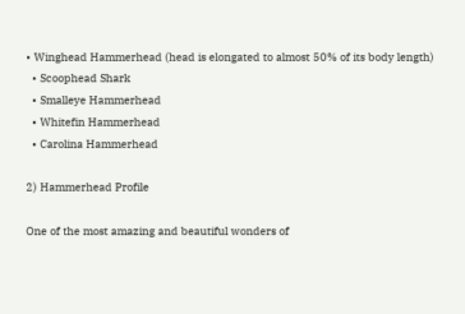• Winghead Hammerhead (head is elongated to almost 50% of its body length)
  • Scoophead Shark
  • Smalleye Hammerhead
  • Whitefin Hammerhead
  • Carolina Hammerhead

2) Hammerhead Profile

One of the most amazing and beautiful wonders of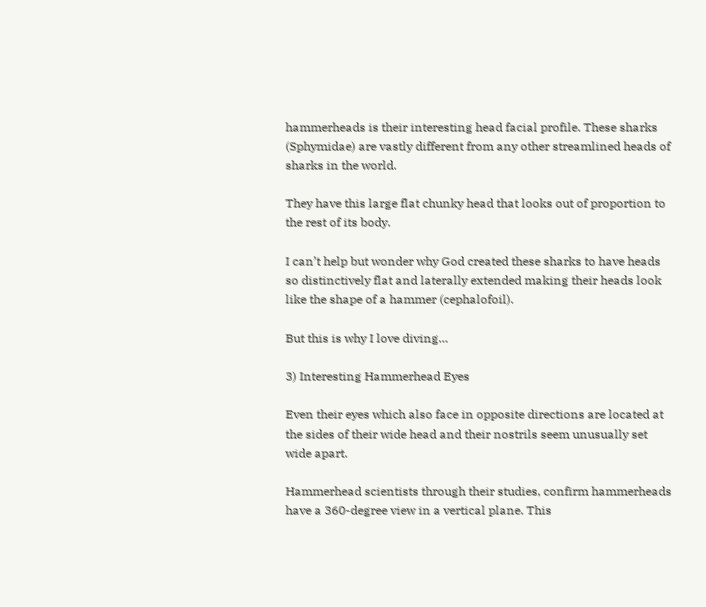hammerheads is their interesting head facial profile. These sharks (Sphymidae) are vastly different from any other streamlined heads of sharks in the world.

They have this large flat chunky head that looks out of proportion to the rest of its body.

I can’t help but wonder why God created these sharks to have heads so distinctively flat and laterally extended making their heads look like the shape of a hammer (cephalofoil).

But this is why I love diving…

3) Interesting Hammerhead Eyes

Even their eyes which also face in opposite directions are located at the sides of their wide head and their nostrils seem unusually set wide apart.

Hammerhead scientists through their studies, confirm hammerheads have a 360-degree view in a vertical plane. This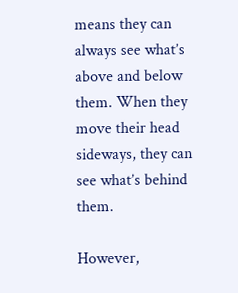means they can always see what’s above and below them. When they move their head sideways, they can see what’s behind them.

However,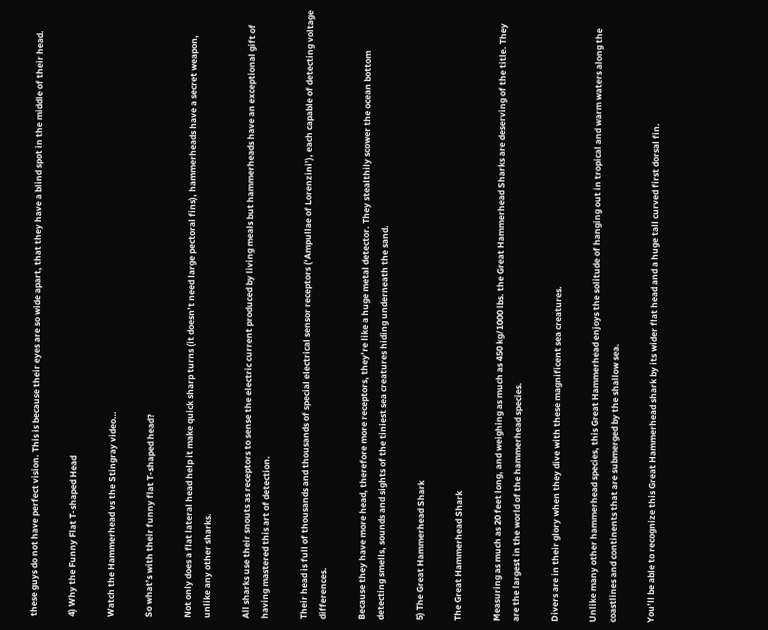these guys do not have perfect vision. This is because their eyes are so wide apart, that they have a blind spot in the middle of their head.

4) Why the Funny Flat T-shaped Head

Watch the Hammerhead vs the Stingray video…

So what’s with their funny flat T-shaped head?

Not only does a flat lateral head help it make quick sharp turns (it doesn’t need large pectoral fins), hammerheads have a secret weapon, unlike any other sharks.

All sharks use their snouts as receptors to sense the electric current produced by living meals but hammerheads have an exceptional gift of having mastered this art of detection.

Their head is full of thousands and thousands of special electrical sensor receptors (‘Ampullae of Lorenzini’), each capable of detecting voltage differences.

Because they have more head, therefore more receptors, they’re like a huge metal detector. They stealthily scower the ocean bottom detecting smells, sounds and sights of the tiniest sea creatures hiding underneath the sand.

5) The Great Hammerhead Shark

The Great Hammerhead Shark

Measuring as much as 20 feet long, and weighing as much as 450 kg/1000 lbs. the Great Hammerhead Sharks are deserving of the title. They are the largest in the world of the hammerhead species.

Divers are in their glory when they dive with these magnificent sea creatures.

Unlike many other hammerhead species, this Great Hammerhead enjoys the solitude of hanging out in tropical and warm waters along the coastlines and continents that are submerged by the shallow sea.

You’ll be able to recognize this Great Hammerhead shark by its wider flat head and a huge tall curved first dorsal fin.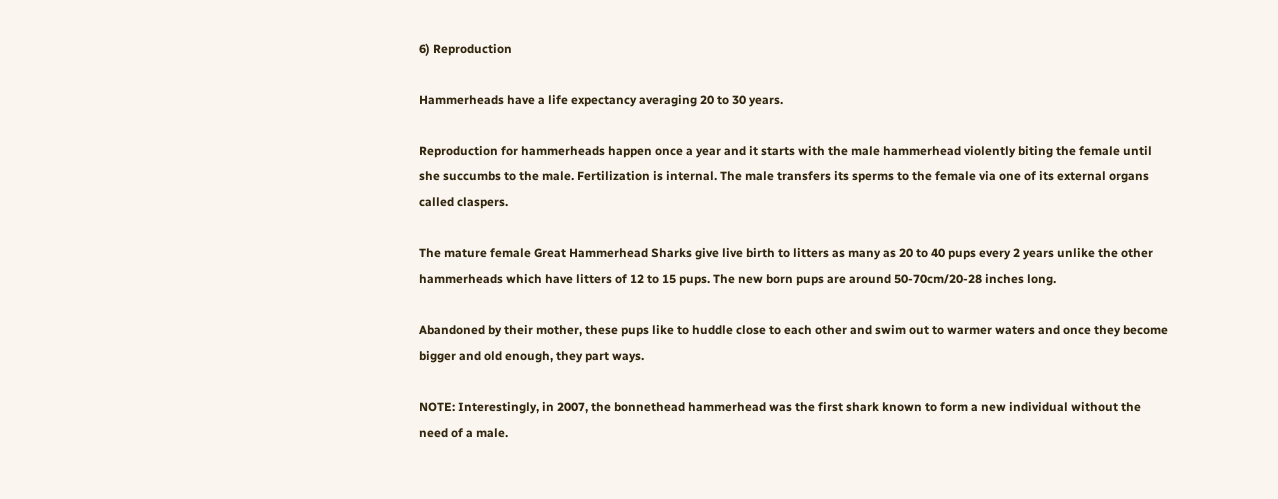6) Reproduction

Hammerheads have a life expectancy averaging 20 to 30 years.

Reproduction for hammerheads happen once a year and it starts with the male hammerhead violently biting the female until she succumbs to the male. Fertilization is internal. The male transfers its sperms to the female via one of its external organs called claspers.

The mature female Great Hammerhead Sharks give live birth to litters as many as 20 to 40 pups every 2 years unlike the other hammerheads which have litters of 12 to 15 pups. The new born pups are around 50-70cm/20-28 inches long.

Abandoned by their mother, these pups like to huddle close to each other and swim out to warmer waters and once they become bigger and old enough, they part ways.

NOTE: Interestingly, in 2007, the bonnethead hammerhead was the first shark known to form a new individual without the need of a male.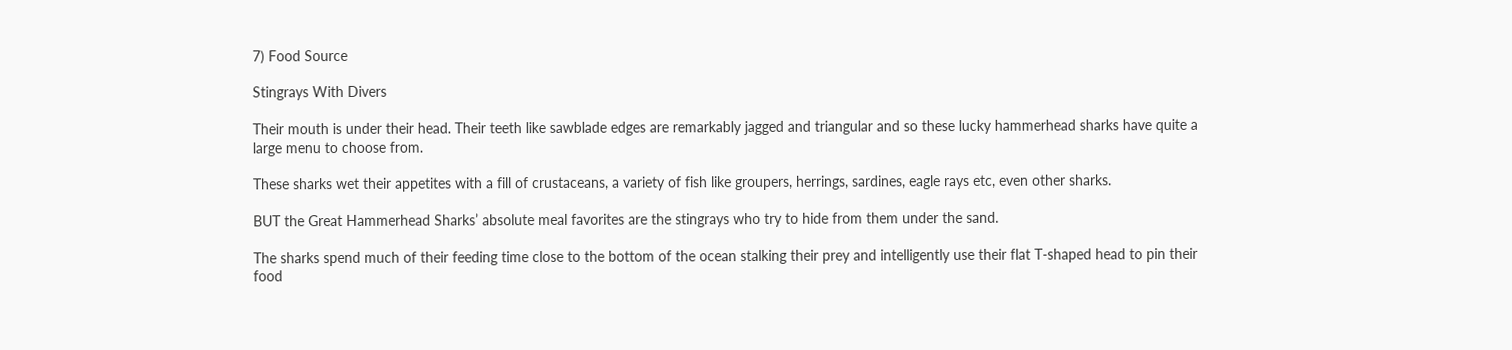7) Food Source

Stingrays With Divers

Their mouth is under their head. Their teeth like sawblade edges are remarkably jagged and triangular and so these lucky hammerhead sharks have quite a large menu to choose from.

These sharks wet their appetites with a fill of crustaceans, a variety of fish like groupers, herrings, sardines, eagle rays etc, even other sharks.

BUT the Great Hammerhead Sharks’ absolute meal favorites are the stingrays who try to hide from them under the sand.

The sharks spend much of their feeding time close to the bottom of the ocean stalking their prey and intelligently use their flat T-shaped head to pin their food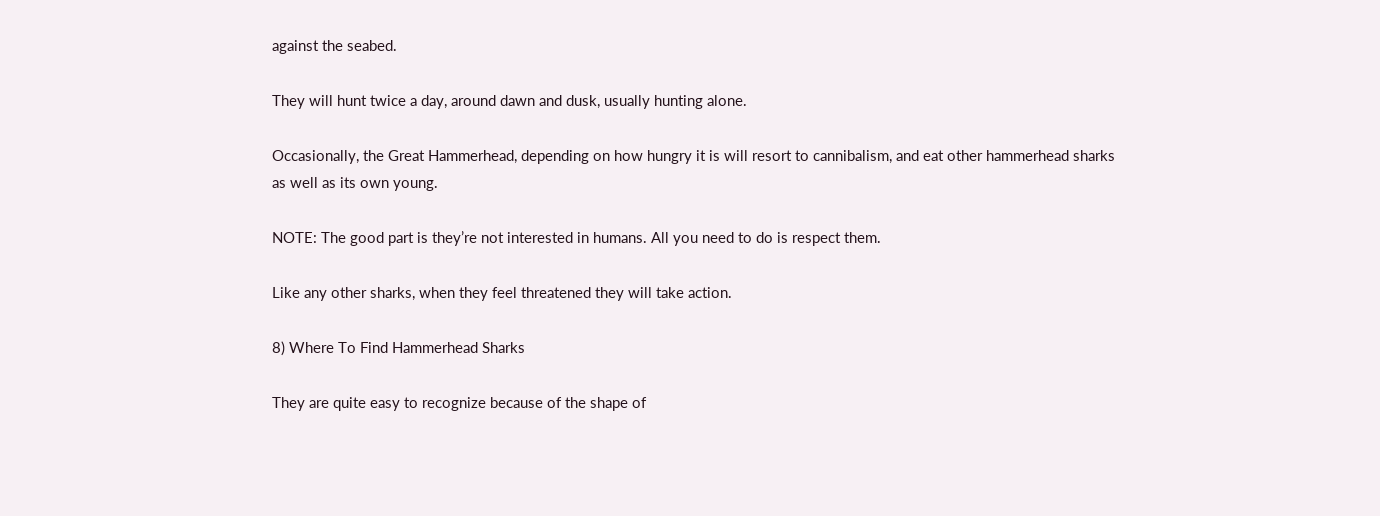against the seabed.

They will hunt twice a day, around dawn and dusk, usually hunting alone.

Occasionally, the Great Hammerhead, depending on how hungry it is will resort to cannibalism, and eat other hammerhead sharks as well as its own young.

NOTE: The good part is they’re not interested in humans. All you need to do is respect them.

Like any other sharks, when they feel threatened they will take action.

8) Where To Find Hammerhead Sharks

They are quite easy to recognize because of the shape of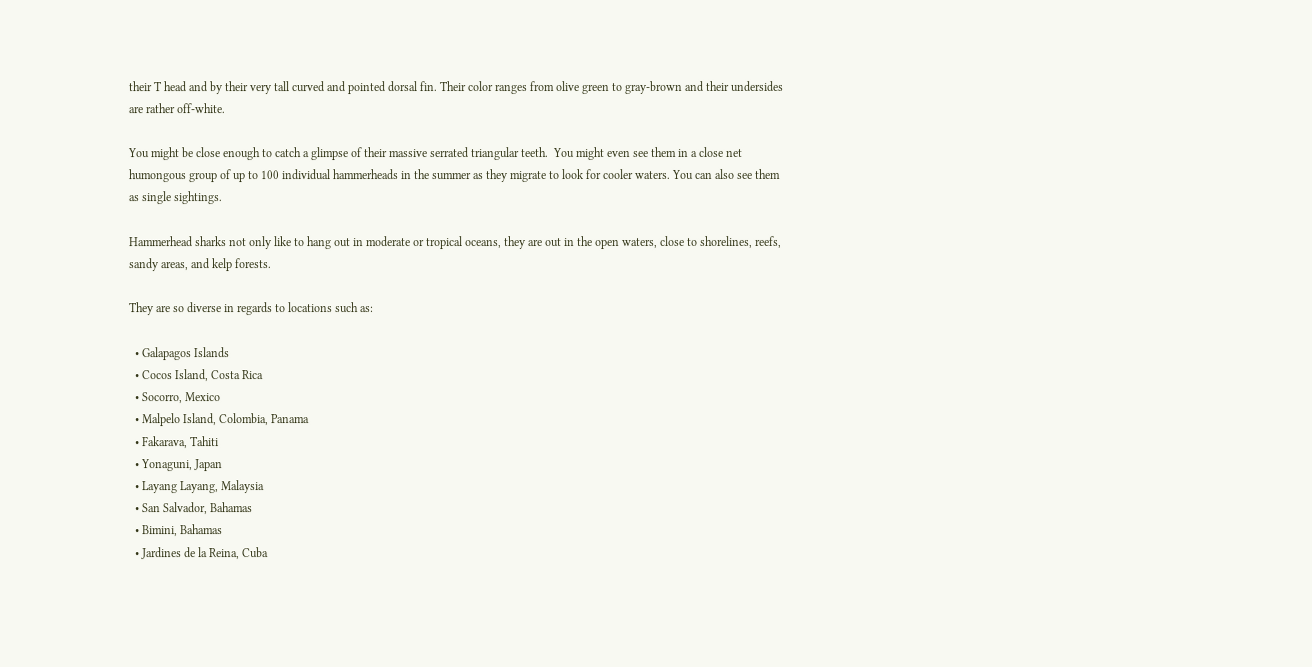their T head and by their very tall curved and pointed dorsal fin. Their color ranges from olive green to gray-brown and their undersides are rather off-white.

You might be close enough to catch a glimpse of their massive serrated triangular teeth.  You might even see them in a close net humongous group of up to 100 individual hammerheads in the summer as they migrate to look for cooler waters. You can also see them as single sightings.

Hammerhead sharks not only like to hang out in moderate or tropical oceans, they are out in the open waters, close to shorelines, reefs, sandy areas, and kelp forests.

They are so diverse in regards to locations such as:

  • Galapagos Islands
  • Cocos Island, Costa Rica
  • Socorro, Mexico
  • Malpelo Island, Colombia, Panama
  • Fakarava, Tahiti
  • Yonaguni, Japan
  • Layang Layang, Malaysia
  • San Salvador, Bahamas
  • Bimini, Bahamas
  • Jardines de la Reina, Cuba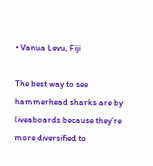• Vanua Levu, Fiji

The best way to see hammerhead sharks are by liveaboards because they’re more diversified to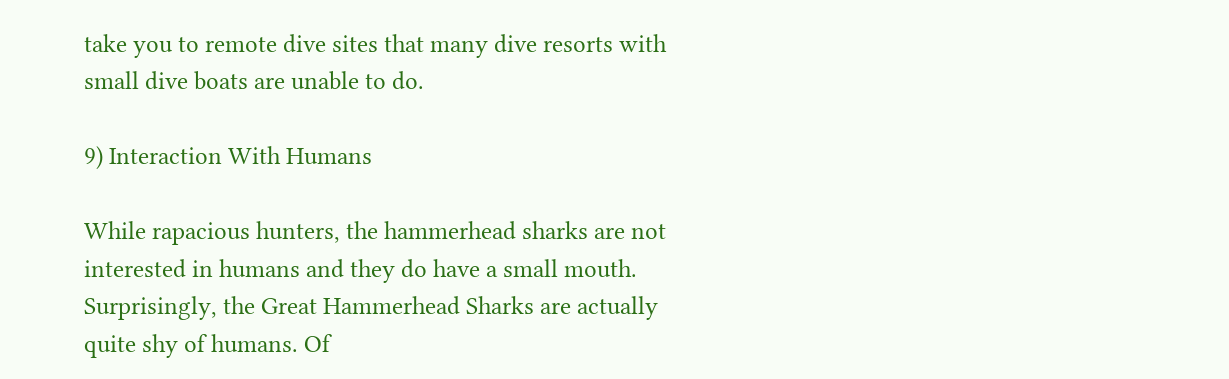take you to remote dive sites that many dive resorts with small dive boats are unable to do.

9) Interaction With Humans

While rapacious hunters, the hammerhead sharks are not interested in humans and they do have a small mouth. Surprisingly, the Great Hammerhead Sharks are actually quite shy of humans. Of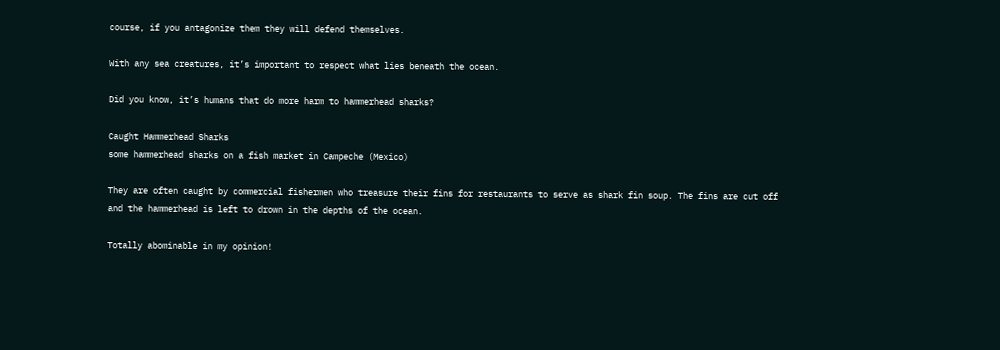course, if you antagonize them they will defend themselves.

With any sea creatures, it’s important to respect what lies beneath the ocean.

Did you know, it’s humans that do more harm to hammerhead sharks?

Caught Hammerhead Sharks
some hammerhead sharks on a fish market in Campeche (Mexico)

They are often caught by commercial fishermen who treasure their fins for restaurants to serve as shark fin soup. The fins are cut off and the hammerhead is left to drown in the depths of the ocean.

Totally abominable in my opinion!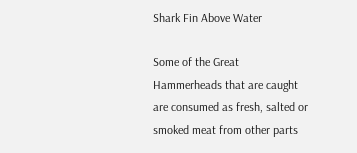Shark Fin Above Water

Some of the Great Hammerheads that are caught are consumed as fresh, salted or smoked meat from other parts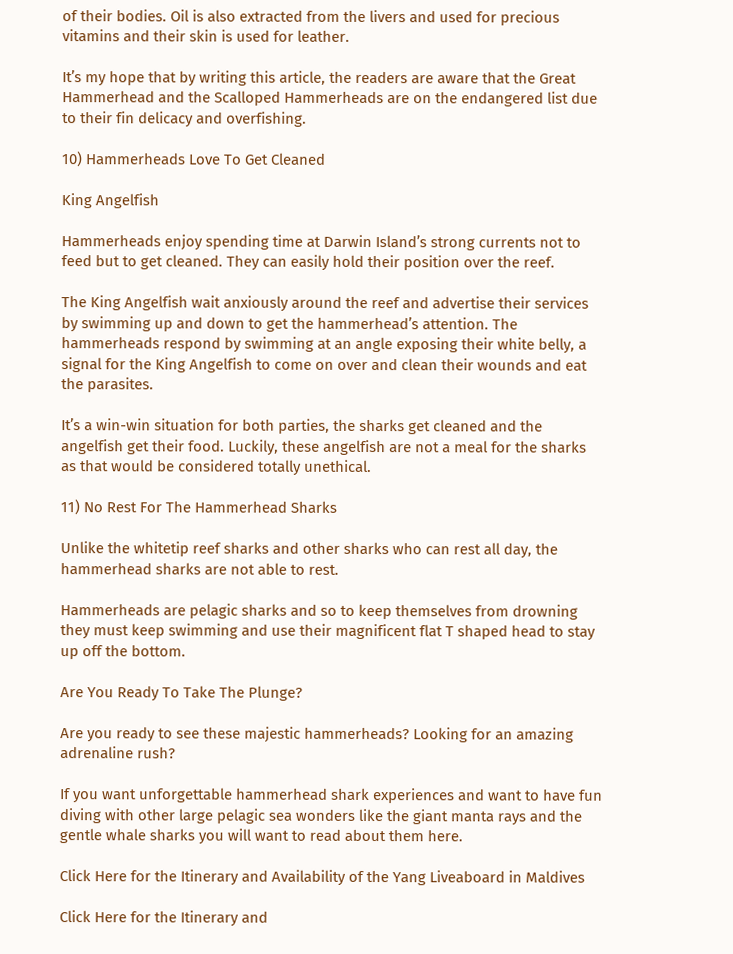of their bodies. Oil is also extracted from the livers and used for precious vitamins and their skin is used for leather.

It’s my hope that by writing this article, the readers are aware that the Great Hammerhead and the Scalloped Hammerheads are on the endangered list due to their fin delicacy and overfishing.

10) Hammerheads Love To Get Cleaned

King Angelfish

Hammerheads enjoy spending time at Darwin Island’s strong currents not to feed but to get cleaned. They can easily hold their position over the reef.

The King Angelfish wait anxiously around the reef and advertise their services by swimming up and down to get the hammerhead’s attention. The hammerheads respond by swimming at an angle exposing their white belly, a signal for the King Angelfish to come on over and clean their wounds and eat the parasites.

It’s a win-win situation for both parties, the sharks get cleaned and the angelfish get their food. Luckily, these angelfish are not a meal for the sharks as that would be considered totally unethical.

11) No Rest For The Hammerhead Sharks

Unlike the whitetip reef sharks and other sharks who can rest all day, the hammerhead sharks are not able to rest.

Hammerheads are pelagic sharks and so to keep themselves from drowning they must keep swimming and use their magnificent flat T shaped head to stay up off the bottom.

Are You Ready To Take The Plunge?

Are you ready to see these majestic hammerheads? Looking for an amazing adrenaline rush?

If you want unforgettable hammerhead shark experiences and want to have fun diving with other large pelagic sea wonders like the giant manta rays and the gentle whale sharks you will want to read about them here.

Click Here for the Itinerary and Availability of the Yang Liveaboard in Maldives

Click Here for the Itinerary and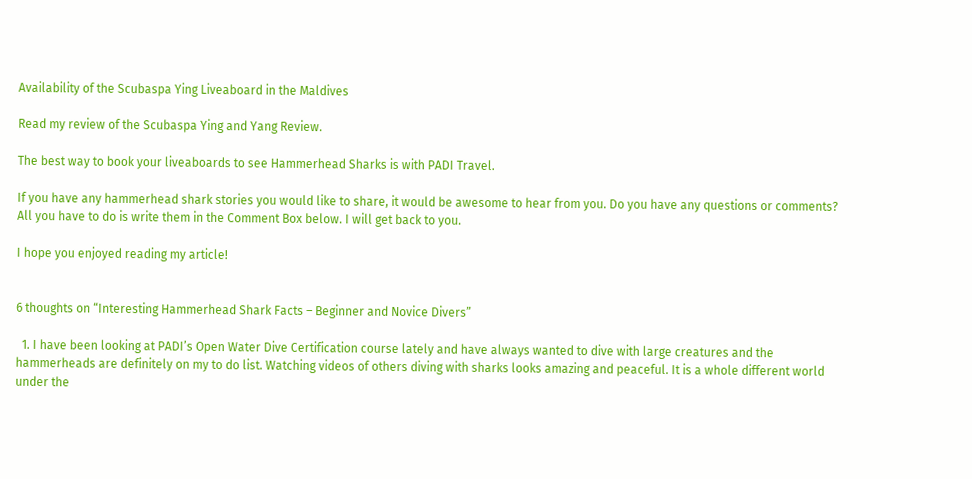Availability of the Scubaspa Ying Liveaboard in the Maldives

Read my review of the Scubaspa Ying and Yang Review.

The best way to book your liveaboards to see Hammerhead Sharks is with PADI Travel.

If you have any hammerhead shark stories you would like to share, it would be awesome to hear from you. Do you have any questions or comments? All you have to do is write them in the Comment Box below. I will get back to you.

I hope you enjoyed reading my article!


6 thoughts on “Interesting Hammerhead Shark Facts – Beginner and Novice Divers”

  1. I have been looking at PADI’s Open Water Dive Certification course lately and have always wanted to dive with large creatures and the hammerheads are definitely on my to do list. Watching videos of others diving with sharks looks amazing and peaceful. It is a whole different world under the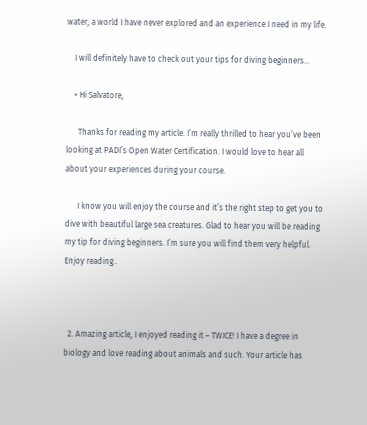water, a world I have never explored and an experience I need in my life.

    I will definitely have to check out your tips for diving beginners…

    • Hi Salvatore,

      Thanks for reading my article. I’m really thrilled to hear you’ve been looking at PADI’s Open Water Certification. I would love to hear all about your experiences during your course.

      I know you will enjoy the course and it’s the right step to get you to dive with beautiful large sea creatures. Glad to hear you will be reading my tip for diving beginners. I’m sure you will find them very helpful. Enjoy reading..



  2. Amazing article, I enjoyed reading it – TWICE! I have a degree in biology and love reading about animals and such. Your article has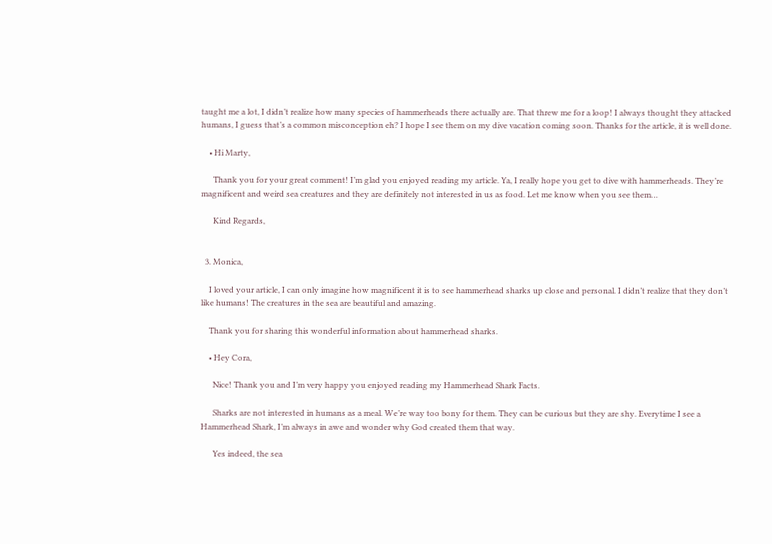taught me a lot, I didn’t realize how many species of hammerheads there actually are. That threw me for a loop! I always thought they attacked humans, I guess that’s a common misconception eh? I hope I see them on my dive vacation coming soon. Thanks for the article, it is well done.

    • Hi Marty,

      Thank you for your great comment! I’m glad you enjoyed reading my article. Ya, I really hope you get to dive with hammerheads. They’re magnificent and weird sea creatures and they are definitely not interested in us as food. Let me know when you see them…

      Kind Regards,


  3. Monica,

    I loved your article, I can only imagine how magnificent it is to see hammerhead sharks up close and personal. I didn’t realize that they don’t like humans! The creatures in the sea are beautiful and amazing.

    Thank you for sharing this wonderful information about hammerhead sharks.

    • Hey Cora,

      Nice! Thank you and I’m very happy you enjoyed reading my Hammerhead Shark Facts.

      Sharks are not interested in humans as a meal. We’re way too bony for them. They can be curious but they are shy. Everytime I see a Hammerhead Shark, I’m always in awe and wonder why God created them that way.

      Yes indeed, the sea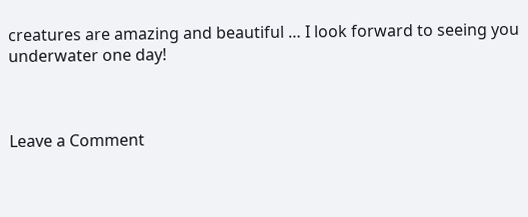creatures are amazing and beautiful … I look forward to seeing you underwater one day!



Leave a Comment